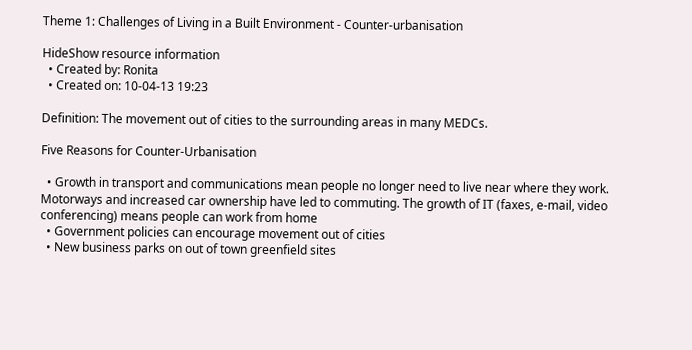Theme 1: Challenges of Living in a Built Environment - Counter-urbanisation

HideShow resource information
  • Created by: Ronita
  • Created on: 10-04-13 19:23

Definition: The movement out of cities to the surrounding areas in many MEDCs.

Five Reasons for Counter-Urbanisation

  • Growth in transport and communications mean people no longer need to live near where they work. Motorways and increased car ownership have led to commuting. The growth of IT (faxes, e-mail, video conferencing) means people can work from home
  • Government policies can encourage movement out of cities
  • New business parks on out of town greenfield sites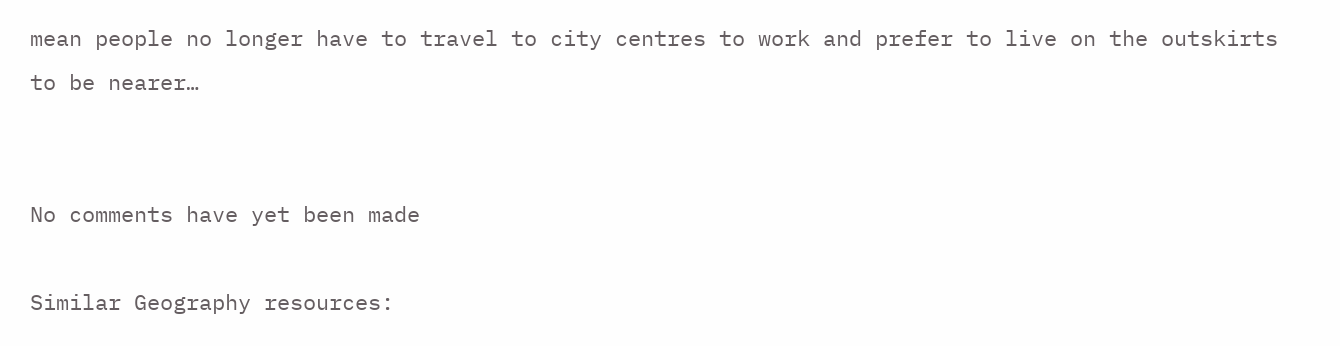mean people no longer have to travel to city centres to work and prefer to live on the outskirts to be nearer…


No comments have yet been made

Similar Geography resources: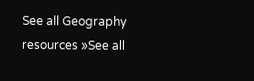See all Geography resources »See all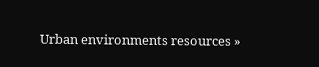Urban environments resources »